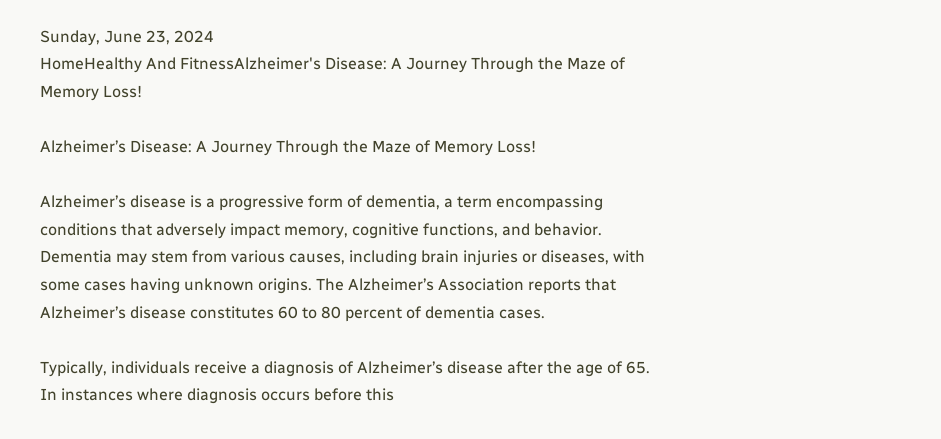Sunday, June 23, 2024
HomeHealthy And FitnessAlzheimer's Disease: A Journey Through the Maze of Memory Loss!

Alzheimer’s Disease: A Journey Through the Maze of Memory Loss!

Alzheimer’s disease is a progressive form of dementia, a term encompassing conditions that adversely impact memory, cognitive functions, and behavior. Dementia may stem from various causes, including brain injuries or diseases, with some cases having unknown origins. The Alzheimer’s Association reports that Alzheimer’s disease constitutes 60 to 80 percent of dementia cases.

Typically, individuals receive a diagnosis of Alzheimer’s disease after the age of 65. In instances where diagnosis occurs before this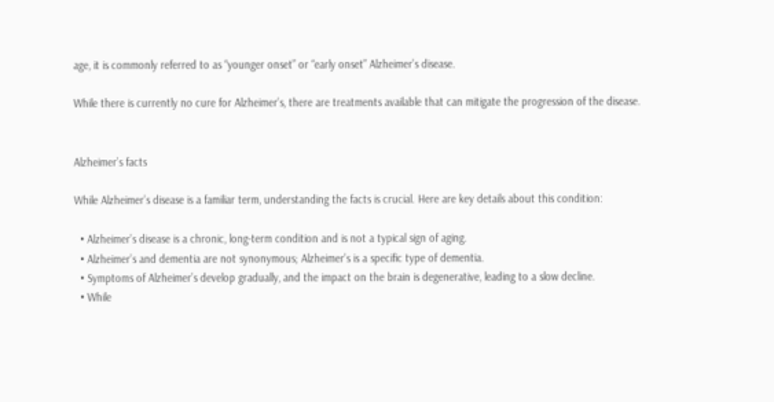age, it is commonly referred to as “younger onset” or “early onset” Alzheimer’s disease.

While there is currently no cure for Alzheimer’s, there are treatments available that can mitigate the progression of the disease.


Alzheimer’s facts

While Alzheimer’s disease is a familiar term, understanding the facts is crucial. Here are key details about this condition:

  • Alzheimer’s disease is a chronic, long-term condition and is not a typical sign of aging.
  • Alzheimer’s and dementia are not synonymous; Alzheimer’s is a specific type of dementia.
  • Symptoms of Alzheimer’s develop gradually, and the impact on the brain is degenerative, leading to a slow decline.
  • While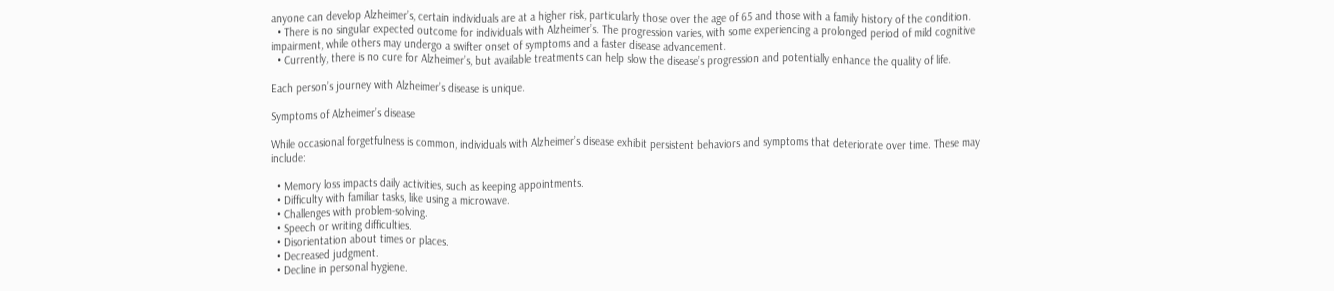anyone can develop Alzheimer’s, certain individuals are at a higher risk, particularly those over the age of 65 and those with a family history of the condition.
  • There is no singular expected outcome for individuals with Alzheimer’s. The progression varies, with some experiencing a prolonged period of mild cognitive impairment, while others may undergo a swifter onset of symptoms and a faster disease advancement.
  • Currently, there is no cure for Alzheimer’s, but available treatments can help slow the disease’s progression and potentially enhance the quality of life.

Each person’s journey with Alzheimer’s disease is unique.

Symptoms of Alzheimer’s disease

While occasional forgetfulness is common, individuals with Alzheimer’s disease exhibit persistent behaviors and symptoms that deteriorate over time. These may include:

  • Memory loss impacts daily activities, such as keeping appointments.
  • Difficulty with familiar tasks, like using a microwave.
  • Challenges with problem-solving.
  • Speech or writing difficulties.
  • Disorientation about times or places.
  • Decreased judgment.
  • Decline in personal hygiene.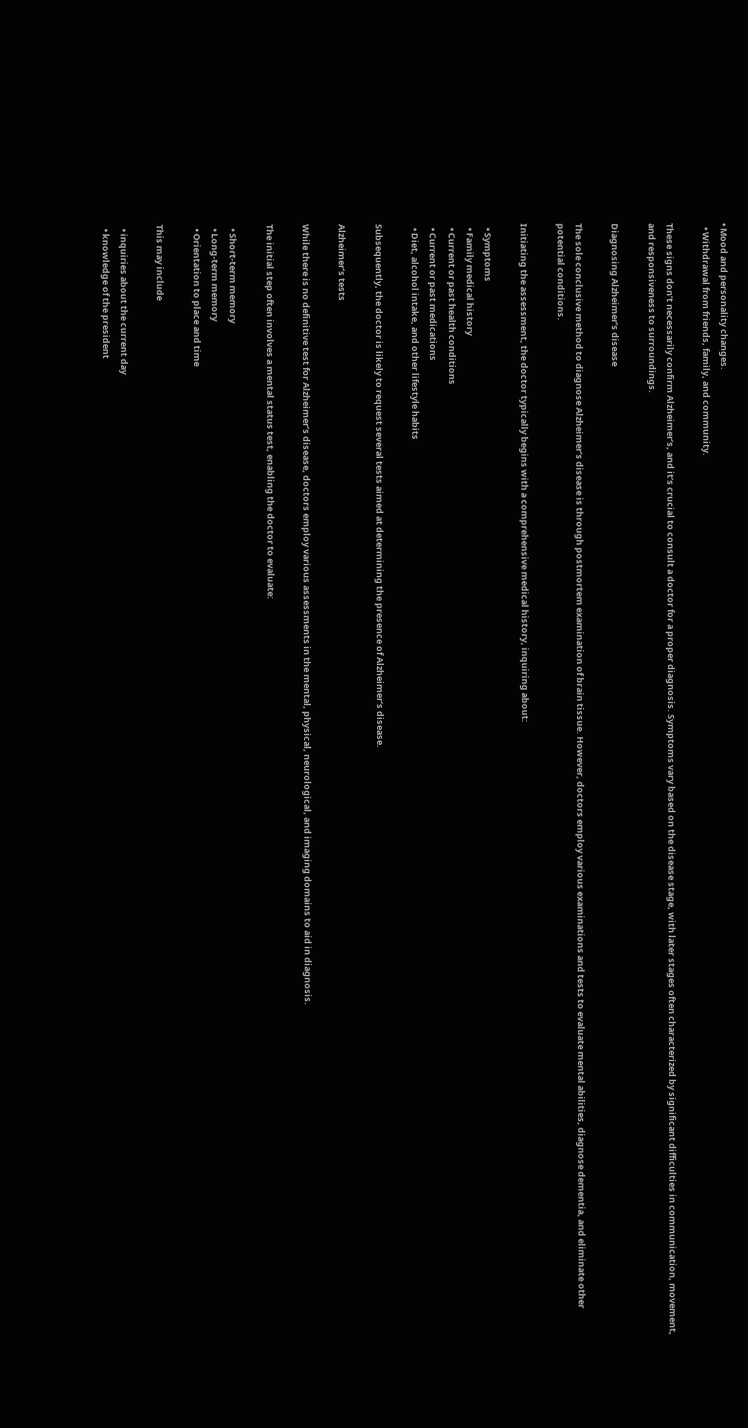• Mood and personality changes.
  • Withdrawal from friends, family, and community.

These signs don’t necessarily confirm Alzheimer’s, and it’s crucial to consult a doctor for a proper diagnosis. Symptoms vary based on the disease stage, with later stages often characterized by significant difficulties in communication, movement, and responsiveness to surroundings.

Diagnosing Alzheimer’s disease

The sole conclusive method to diagnose Alzheimer’s disease is through postmortem examination of brain tissue. However, doctors employ various examinations and tests to evaluate mental abilities, diagnose dementia, and eliminate other potential conditions.

Initiating the assessment, the doctor typically begins with a comprehensive medical history, inquiring about:

  • Symptoms
  • Family medical history
  • Current or past health conditions
  • Current or past medications
  • Diet, alcohol intake, and other lifestyle habits

Subsequently, the doctor is likely to request several tests aimed at determining the presence of Alzheimer’s disease.

Alzheimer’s tests

While there is no definitive test for Alzheimer’s disease, doctors employ various assessments in the mental, physical, neurological, and imaging domains to aid in diagnosis.

The initial step often involves a mental status test, enabling the doctor to evaluate:

  • Short-term memory
  • Long-term memory
  • Orientation to place and time

This may include

  • inquiries about the current day
  • knowledge of the president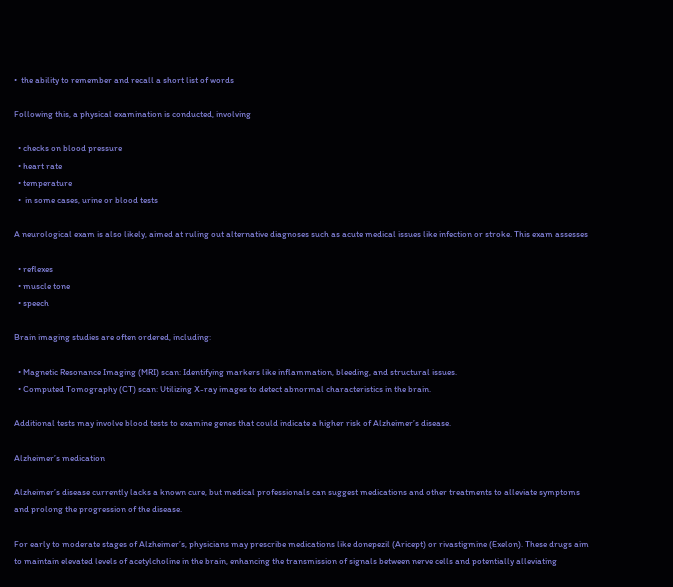•  the ability to remember and recall a short list of words

Following this, a physical examination is conducted, involving

  • checks on blood pressure
  • heart rate
  • temperature
  •  in some cases, urine or blood tests

A neurological exam is also likely, aimed at ruling out alternative diagnoses such as acute medical issues like infection or stroke. This exam assesses

  • reflexes
  • muscle tone
  • speech

Brain imaging studies are often ordered, including:

  • Magnetic Resonance Imaging (MRI) scan: Identifying markers like inflammation, bleeding, and structural issues.
  • Computed Tomography (CT) scan: Utilizing X-ray images to detect abnormal characteristics in the brain.

Additional tests may involve blood tests to examine genes that could indicate a higher risk of Alzheimer’s disease.

Alzheimer’s medication

Alzheimer’s disease currently lacks a known cure, but medical professionals can suggest medications and other treatments to alleviate symptoms and prolong the progression of the disease.

For early to moderate stages of Alzheimer’s, physicians may prescribe medications like donepezil (Aricept) or rivastigmine (Exelon). These drugs aim to maintain elevated levels of acetylcholine in the brain, enhancing the transmission of signals between nerve cells and potentially alleviating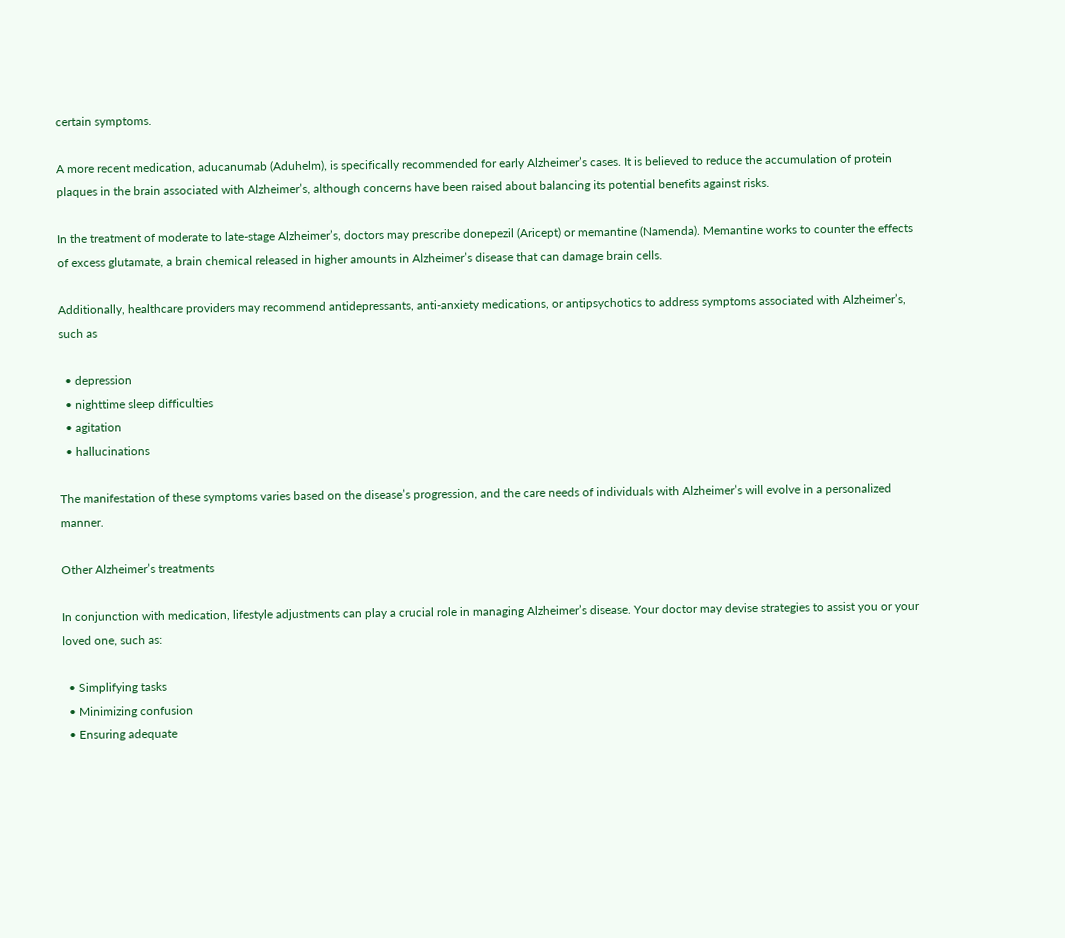certain symptoms.

A more recent medication, aducanumab (Aduhelm), is specifically recommended for early Alzheimer’s cases. It is believed to reduce the accumulation of protein plaques in the brain associated with Alzheimer’s, although concerns have been raised about balancing its potential benefits against risks.

In the treatment of moderate to late-stage Alzheimer’s, doctors may prescribe donepezil (Aricept) or memantine (Namenda). Memantine works to counter the effects of excess glutamate, a brain chemical released in higher amounts in Alzheimer’s disease that can damage brain cells.

Additionally, healthcare providers may recommend antidepressants, anti-anxiety medications, or antipsychotics to address symptoms associated with Alzheimer’s, such as

  • depression
  • nighttime sleep difficulties
  • agitation
  • hallucinations

The manifestation of these symptoms varies based on the disease’s progression, and the care needs of individuals with Alzheimer’s will evolve in a personalized manner.

Other Alzheimer’s treatments

In conjunction with medication, lifestyle adjustments can play a crucial role in managing Alzheimer’s disease. Your doctor may devise strategies to assist you or your loved one, such as:

  • Simplifying tasks
  • Minimizing confusion
  • Ensuring adequate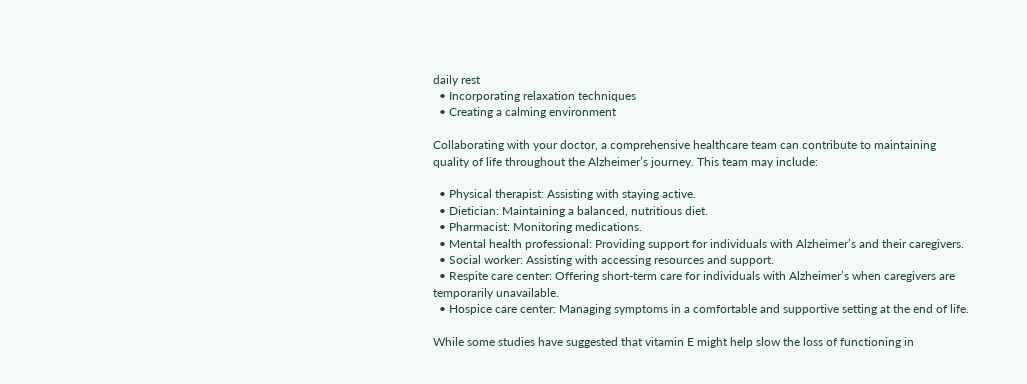daily rest
  • Incorporating relaxation techniques
  • Creating a calming environment

Collaborating with your doctor, a comprehensive healthcare team can contribute to maintaining quality of life throughout the Alzheimer’s journey. This team may include:

  • Physical therapist: Assisting with staying active.
  • Dietician: Maintaining a balanced, nutritious diet.
  • Pharmacist: Monitoring medications.
  • Mental health professional: Providing support for individuals with Alzheimer’s and their caregivers.
  • Social worker: Assisting with accessing resources and support.
  • Respite care center: Offering short-term care for individuals with Alzheimer’s when caregivers are temporarily unavailable.
  • Hospice care center: Managing symptoms in a comfortable and supportive setting at the end of life.

While some studies have suggested that vitamin E might help slow the loss of functioning in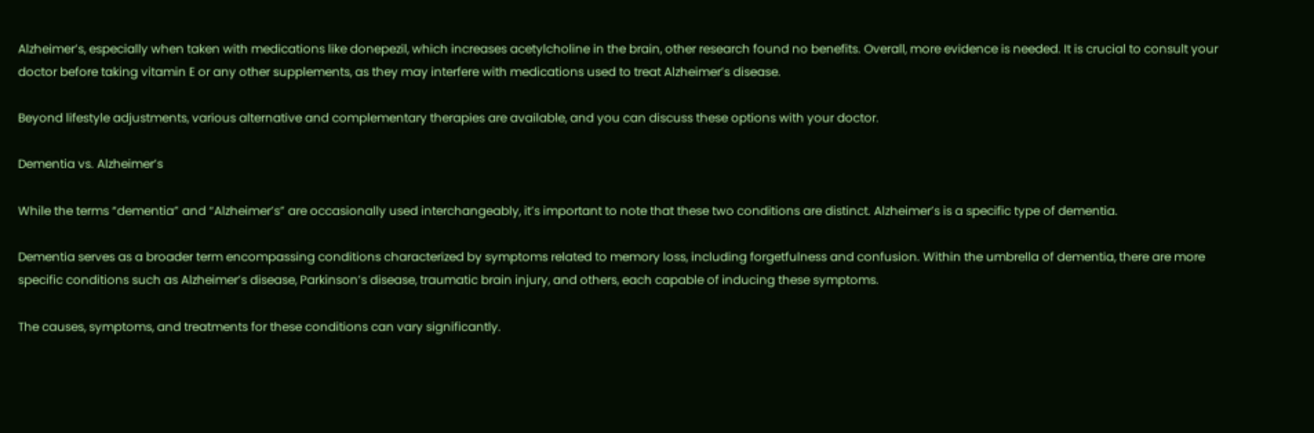Alzheimer’s, especially when taken with medications like donepezil, which increases acetylcholine in the brain, other research found no benefits. Overall, more evidence is needed. It is crucial to consult your doctor before taking vitamin E or any other supplements, as they may interfere with medications used to treat Alzheimer’s disease.

Beyond lifestyle adjustments, various alternative and complementary therapies are available, and you can discuss these options with your doctor.

Dementia vs. Alzheimer’s

While the terms “dementia” and “Alzheimer’s” are occasionally used interchangeably, it’s important to note that these two conditions are distinct. Alzheimer’s is a specific type of dementia.

Dementia serves as a broader term encompassing conditions characterized by symptoms related to memory loss, including forgetfulness and confusion. Within the umbrella of dementia, there are more specific conditions such as Alzheimer’s disease, Parkinson’s disease, traumatic brain injury, and others, each capable of inducing these symptoms.

The causes, symptoms, and treatments for these conditions can vary significantly.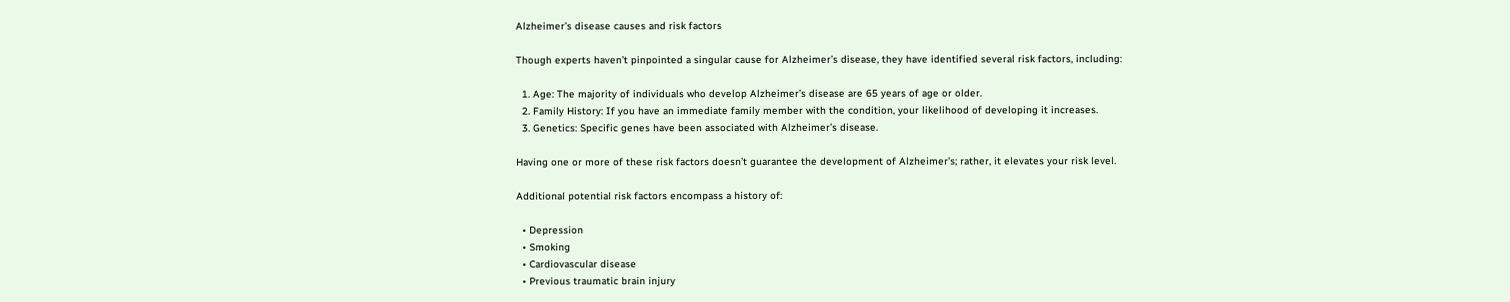Alzheimer’s disease causes and risk factors

Though experts haven’t pinpointed a singular cause for Alzheimer’s disease, they have identified several risk factors, including:

  1. Age: The majority of individuals who develop Alzheimer’s disease are 65 years of age or older.
  2. Family History: If you have an immediate family member with the condition, your likelihood of developing it increases.
  3. Genetics: Specific genes have been associated with Alzheimer’s disease.

Having one or more of these risk factors doesn’t guarantee the development of Alzheimer’s; rather, it elevates your risk level.

Additional potential risk factors encompass a history of:

  • Depression
  • Smoking
  • Cardiovascular disease
  • Previous traumatic brain injury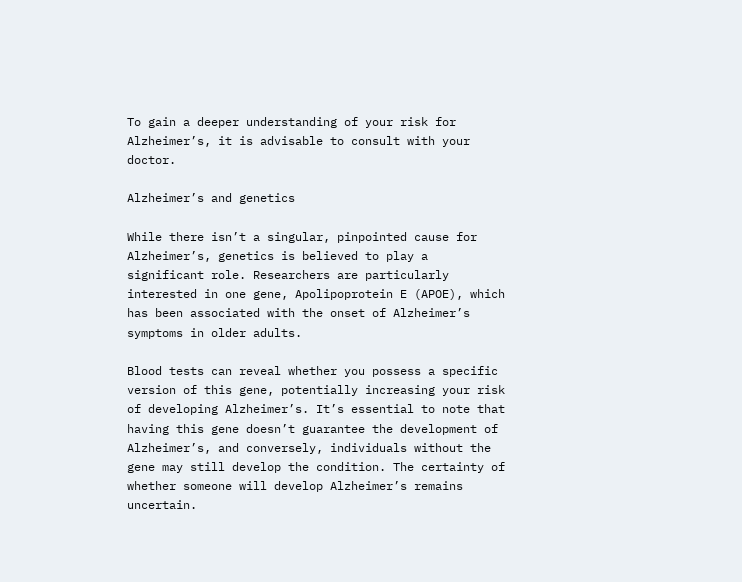To gain a deeper understanding of your risk for Alzheimer’s, it is advisable to consult with your doctor.

Alzheimer’s and genetics

While there isn’t a singular, pinpointed cause for Alzheimer’s, genetics is believed to play a significant role. Researchers are particularly interested in one gene, Apolipoprotein E (APOE), which has been associated with the onset of Alzheimer’s symptoms in older adults.

Blood tests can reveal whether you possess a specific version of this gene, potentially increasing your risk of developing Alzheimer’s. It’s essential to note that having this gene doesn’t guarantee the development of Alzheimer’s, and conversely, individuals without the gene may still develop the condition. The certainty of whether someone will develop Alzheimer’s remains uncertain.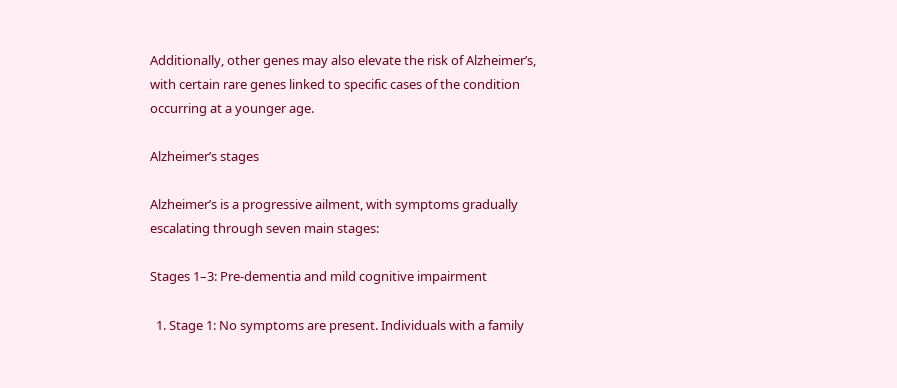Additionally, other genes may also elevate the risk of Alzheimer’s, with certain rare genes linked to specific cases of the condition occurring at a younger age.

Alzheimer’s stages

Alzheimer’s is a progressive ailment, with symptoms gradually escalating through seven main stages:

Stages 1–3: Pre-dementia and mild cognitive impairment

  1. Stage 1: No symptoms are present. Individuals with a family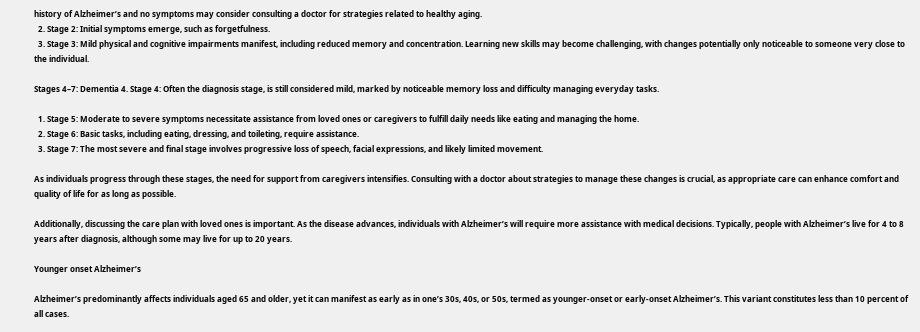history of Alzheimer’s and no symptoms may consider consulting a doctor for strategies related to healthy aging.
  2. Stage 2: Initial symptoms emerge, such as forgetfulness.
  3. Stage 3: Mild physical and cognitive impairments manifest, including reduced memory and concentration. Learning new skills may become challenging, with changes potentially only noticeable to someone very close to the individual.

Stages 4–7: Dementia 4. Stage 4: Often the diagnosis stage, is still considered mild, marked by noticeable memory loss and difficulty managing everyday tasks.

  1. Stage 5: Moderate to severe symptoms necessitate assistance from loved ones or caregivers to fulfill daily needs like eating and managing the home.
  2. Stage 6: Basic tasks, including eating, dressing, and toileting, require assistance.
  3. Stage 7: The most severe and final stage involves progressive loss of speech, facial expressions, and likely limited movement.

As individuals progress through these stages, the need for support from caregivers intensifies. Consulting with a doctor about strategies to manage these changes is crucial, as appropriate care can enhance comfort and quality of life for as long as possible.

Additionally, discussing the care plan with loved ones is important. As the disease advances, individuals with Alzheimer’s will require more assistance with medical decisions. Typically, people with Alzheimer’s live for 4 to 8 years after diagnosis, although some may live for up to 20 years.

Younger onset Alzheimer’s

Alzheimer’s predominantly affects individuals aged 65 and older, yet it can manifest as early as in one’s 30s, 40s, or 50s, termed as younger-onset or early-onset Alzheimer’s. This variant constitutes less than 10 percent of all cases.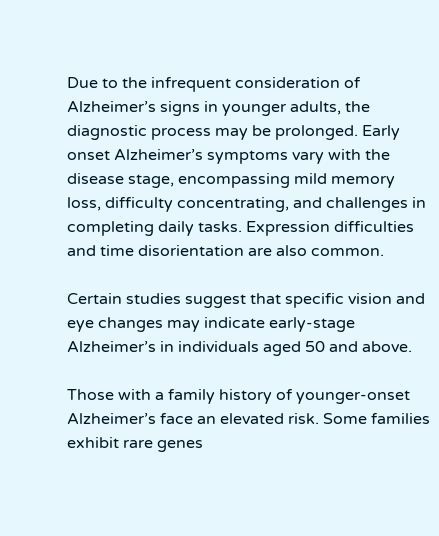Due to the infrequent consideration of Alzheimer’s signs in younger adults, the diagnostic process may be prolonged. Early onset Alzheimer’s symptoms vary with the disease stage, encompassing mild memory loss, difficulty concentrating, and challenges in completing daily tasks. Expression difficulties and time disorientation are also common.

Certain studies suggest that specific vision and eye changes may indicate early-stage Alzheimer’s in individuals aged 50 and above.

Those with a family history of younger-onset Alzheimer’s face an elevated risk. Some families exhibit rare genes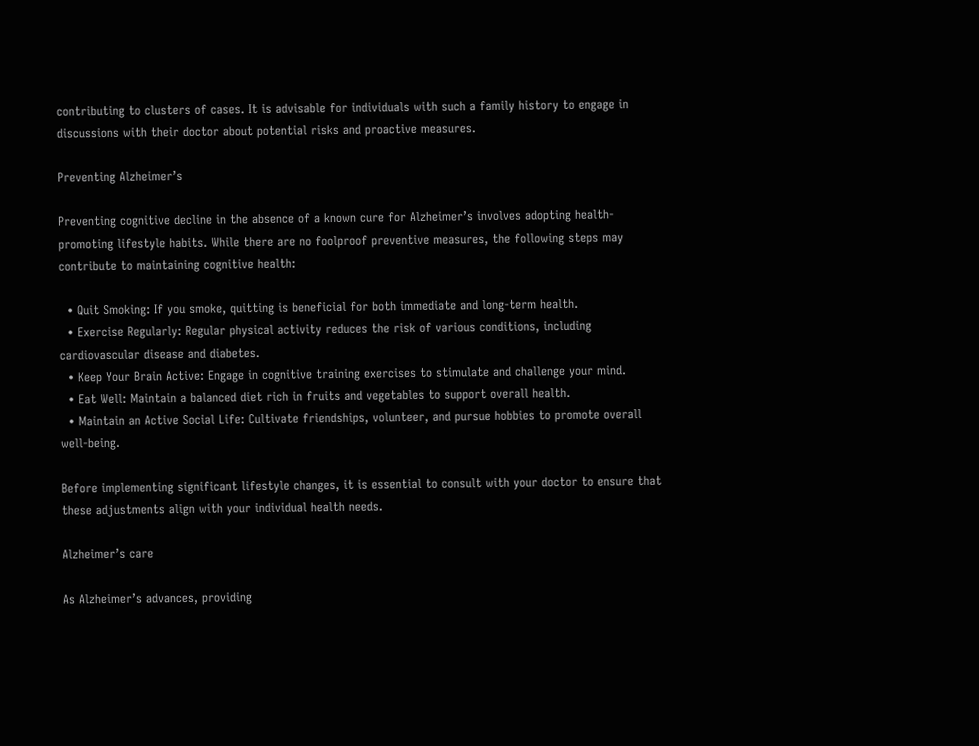contributing to clusters of cases. It is advisable for individuals with such a family history to engage in discussions with their doctor about potential risks and proactive measures.

Preventing Alzheimer’s

Preventing cognitive decline in the absence of a known cure for Alzheimer’s involves adopting health-promoting lifestyle habits. While there are no foolproof preventive measures, the following steps may contribute to maintaining cognitive health:

  • Quit Smoking: If you smoke, quitting is beneficial for both immediate and long-term health.
  • Exercise Regularly: Regular physical activity reduces the risk of various conditions, including cardiovascular disease and diabetes.
  • Keep Your Brain Active: Engage in cognitive training exercises to stimulate and challenge your mind.
  • Eat Well: Maintain a balanced diet rich in fruits and vegetables to support overall health.
  • Maintain an Active Social Life: Cultivate friendships, volunteer, and pursue hobbies to promote overall well-being.

Before implementing significant lifestyle changes, it is essential to consult with your doctor to ensure that these adjustments align with your individual health needs.

Alzheimer’s care

As Alzheimer’s advances, providing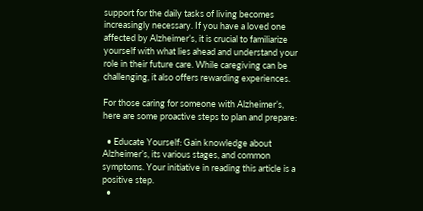support for the daily tasks of living becomes increasingly necessary. If you have a loved one affected by Alzheimer’s, it is crucial to familiarize yourself with what lies ahead and understand your role in their future care. While caregiving can be challenging, it also offers rewarding experiences.

For those caring for someone with Alzheimer’s, here are some proactive steps to plan and prepare:

  • Educate Yourself: Gain knowledge about Alzheimer’s, its various stages, and common symptoms. Your initiative in reading this article is a positive step.
  •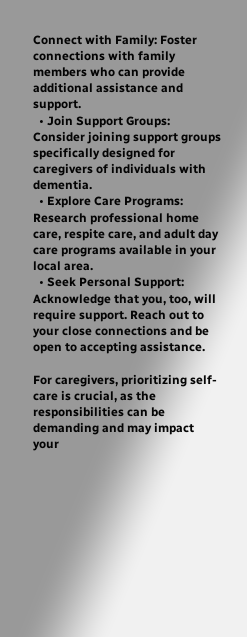Connect with Family: Foster connections with family members who can provide additional assistance and support.
  • Join Support Groups: Consider joining support groups specifically designed for caregivers of individuals with dementia.
  • Explore Care Programs: Research professional home care, respite care, and adult day care programs available in your local area.
  • Seek Personal Support: Acknowledge that you, too, will require support. Reach out to your close connections and be open to accepting assistance.

For caregivers, prioritizing self-care is crucial, as the responsibilities can be demanding and may impact your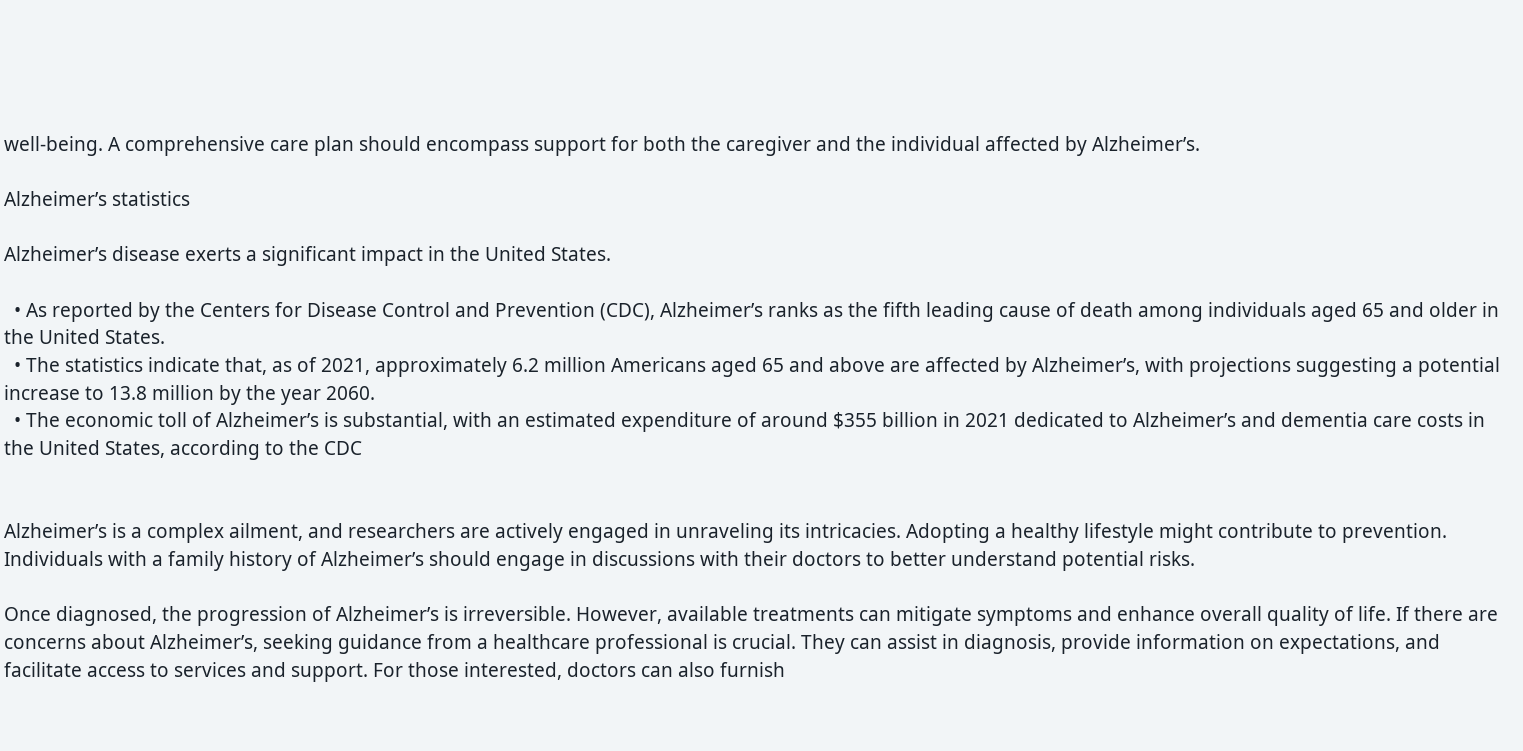well-being. A comprehensive care plan should encompass support for both the caregiver and the individual affected by Alzheimer’s.

Alzheimer’s statistics

Alzheimer’s disease exerts a significant impact in the United States.

  • As reported by the Centers for Disease Control and Prevention (CDC), Alzheimer’s ranks as the fifth leading cause of death among individuals aged 65 and older in the United States.
  • The statistics indicate that, as of 2021, approximately 6.2 million Americans aged 65 and above are affected by Alzheimer’s, with projections suggesting a potential increase to 13.8 million by the year 2060.
  • The economic toll of Alzheimer’s is substantial, with an estimated expenditure of around $355 billion in 2021 dedicated to Alzheimer’s and dementia care costs in the United States, according to the CDC


Alzheimer’s is a complex ailment, and researchers are actively engaged in unraveling its intricacies. Adopting a healthy lifestyle might contribute to prevention. Individuals with a family history of Alzheimer’s should engage in discussions with their doctors to better understand potential risks.

Once diagnosed, the progression of Alzheimer’s is irreversible. However, available treatments can mitigate symptoms and enhance overall quality of life. If there are concerns about Alzheimer’s, seeking guidance from a healthcare professional is crucial. They can assist in diagnosis, provide information on expectations, and facilitate access to services and support. For those interested, doctors can also furnish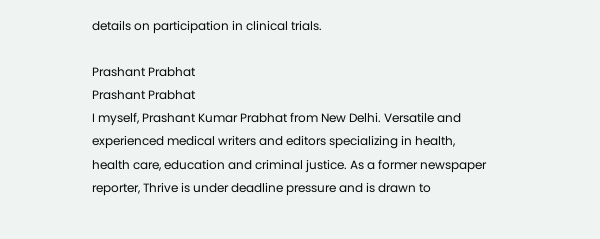details on participation in clinical trials.

Prashant Prabhat
Prashant Prabhat
I myself, Prashant Kumar Prabhat from New Delhi. Versatile and experienced medical writers and editors specializing in health, health care, education and criminal justice. As a former newspaper reporter, Thrive is under deadline pressure and is drawn to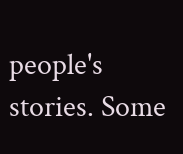people's stories. Some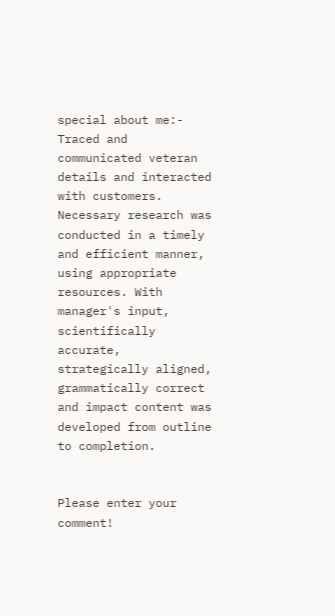special about me:- Traced and communicated veteran details and interacted with customers. Necessary research was conducted in a timely and efficient manner, using appropriate resources. With manager's input, scientifically accurate, strategically aligned, grammatically correct and impact content was developed from outline to completion.


Please enter your comment!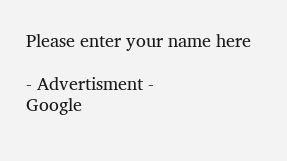Please enter your name here

- Advertisment -
Google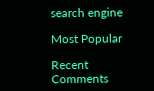search engine

Most Popular

Recent Comments